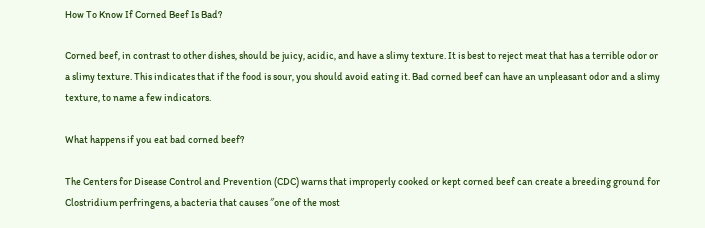How To Know If Corned Beef Is Bad?

Corned beef, in contrast to other dishes, should be juicy, acidic, and have a slimy texture. It is best to reject meat that has a terrible odor or a slimy texture. This indicates that if the food is sour, you should avoid eating it. Bad corned beef can have an unpleasant odor and a slimy texture, to name a few indicators.

What happens if you eat bad corned beef?

The Centers for Disease Control and Prevention (CDC) warns that improperly cooked or kept corned beef can create a breeding ground for Clostridium perfringens, a bacteria that causes ″one of the most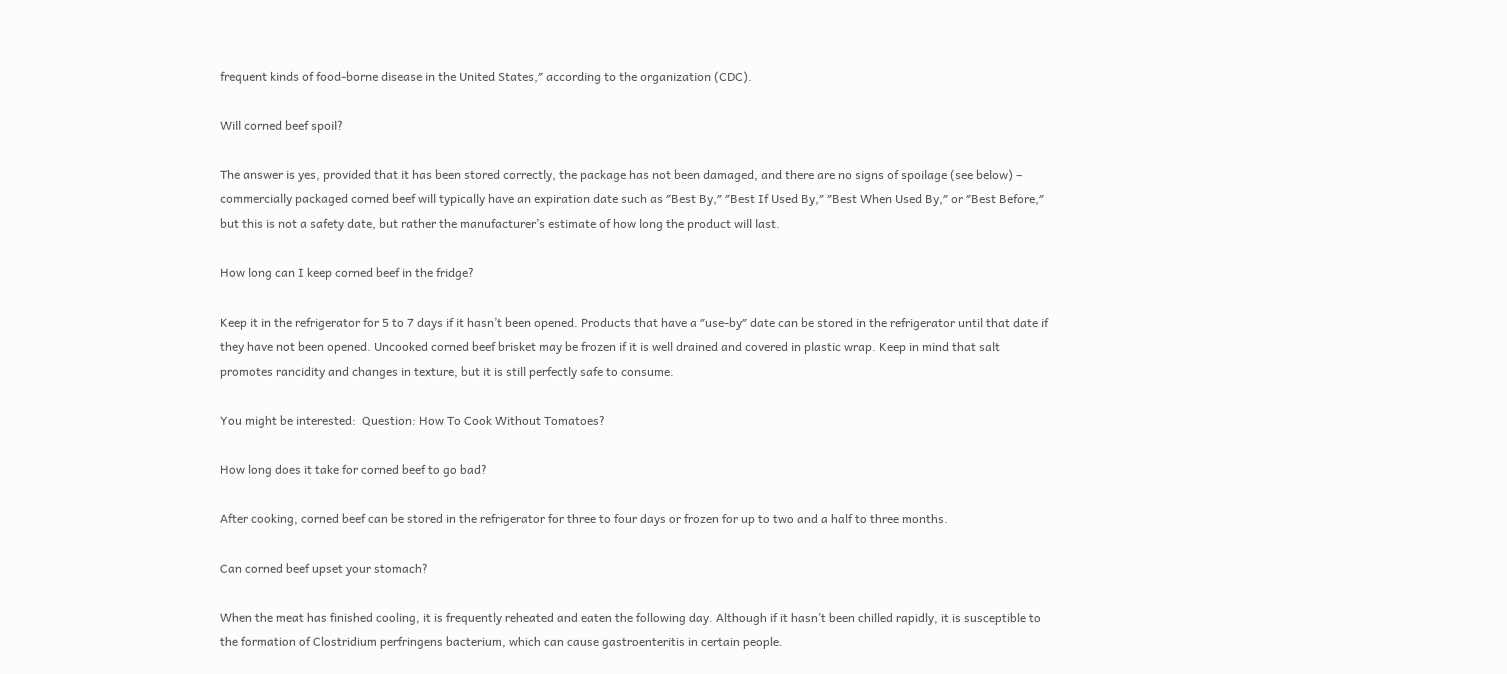frequent kinds of food-borne disease in the United States,″ according to the organization (CDC).

Will corned beef spoil?

The answer is yes, provided that it has been stored correctly, the package has not been damaged, and there are no signs of spoilage (see below) – commercially packaged corned beef will typically have an expiration date such as ″Best By,″ ″Best If Used By,″ ″Best When Used By,″ or ″Best Before,″ but this is not a safety date, but rather the manufacturer’s estimate of how long the product will last.

How long can I keep corned beef in the fridge?

Keep it in the refrigerator for 5 to 7 days if it hasn’t been opened. Products that have a ″use-by″ date can be stored in the refrigerator until that date if they have not been opened. Uncooked corned beef brisket may be frozen if it is well drained and covered in plastic wrap. Keep in mind that salt promotes rancidity and changes in texture, but it is still perfectly safe to consume.

You might be interested:  Question: How To Cook Without Tomatoes?

How long does it take for corned beef to go bad?

After cooking, corned beef can be stored in the refrigerator for three to four days or frozen for up to two and a half to three months.

Can corned beef upset your stomach?

When the meat has finished cooling, it is frequently reheated and eaten the following day. Although if it hasn’t been chilled rapidly, it is susceptible to the formation of Clostridium perfringens bacterium, which can cause gastroenteritis in certain people.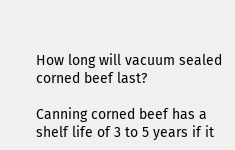How long will vacuum sealed corned beef last?

Canning corned beef has a shelf life of 3 to 5 years if it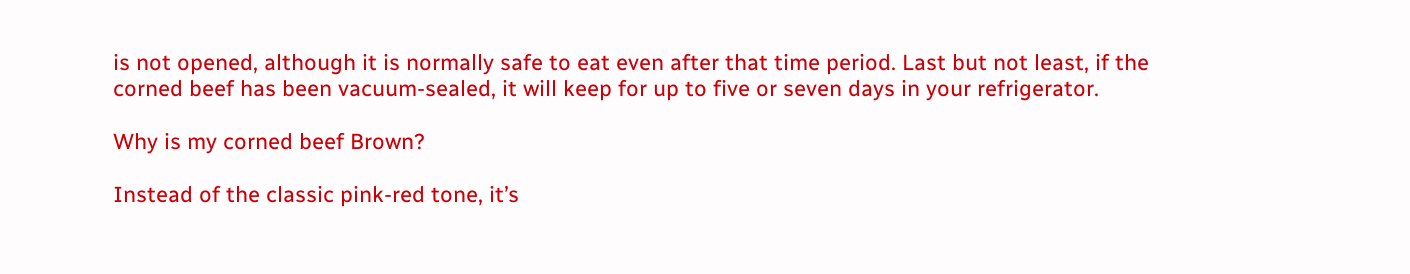is not opened, although it is normally safe to eat even after that time period. Last but not least, if the corned beef has been vacuum-sealed, it will keep for up to five or seven days in your refrigerator.

Why is my corned beef Brown?

Instead of the classic pink-red tone, it’s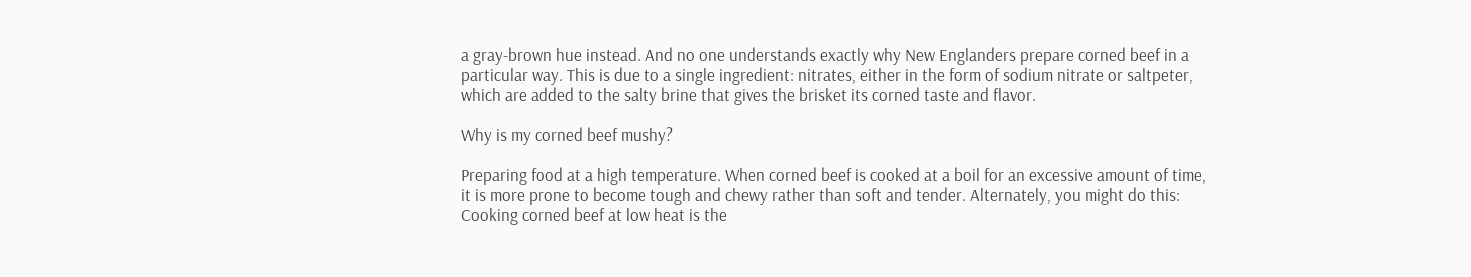a gray-brown hue instead. And no one understands exactly why New Englanders prepare corned beef in a particular way. This is due to a single ingredient: nitrates, either in the form of sodium nitrate or saltpeter, which are added to the salty brine that gives the brisket its corned taste and flavor.

Why is my corned beef mushy?

Preparing food at a high temperature. When corned beef is cooked at a boil for an excessive amount of time, it is more prone to become tough and chewy rather than soft and tender. Alternately, you might do this: Cooking corned beef at low heat is the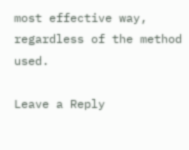most effective way, regardless of the method used.

Leave a Reply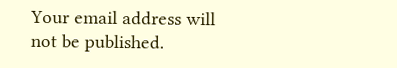Your email address will not be published.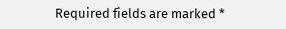Required fields are marked *